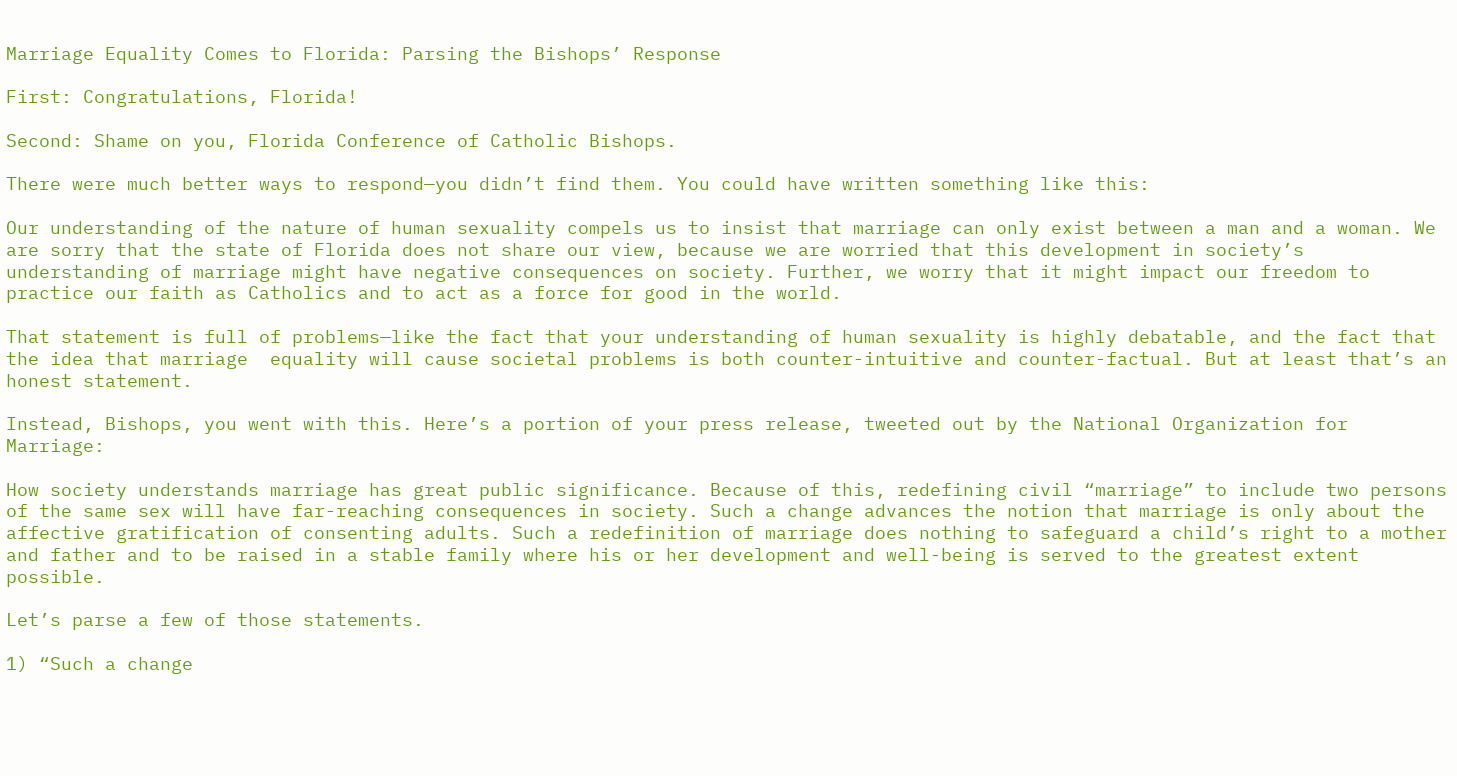Marriage Equality Comes to Florida: Parsing the Bishops’ Response

First: Congratulations, Florida!

Second: Shame on you, Florida Conference of Catholic Bishops.

There were much better ways to respond—you didn’t find them. You could have written something like this:

Our understanding of the nature of human sexuality compels us to insist that marriage can only exist between a man and a woman. We are sorry that the state of Florida does not share our view, because we are worried that this development in society’s understanding of marriage might have negative consequences on society. Further, we worry that it might impact our freedom to practice our faith as Catholics and to act as a force for good in the world.

That statement is full of problems—like the fact that your understanding of human sexuality is highly debatable, and the fact that the idea that marriage  equality will cause societal problems is both counter-intuitive and counter-factual. But at least that’s an honest statement.

Instead, Bishops, you went with this. Here’s a portion of your press release, tweeted out by the National Organization for Marriage:

How society understands marriage has great public significance. Because of this, redefining civil “marriage” to include two persons of the same sex will have far-reaching consequences in society. Such a change advances the notion that marriage is only about the affective gratification of consenting adults. Such a redefinition of marriage does nothing to safeguard a child’s right to a mother and father and to be raised in a stable family where his or her development and well-being is served to the greatest extent possible.

Let’s parse a few of those statements.

1) “Such a change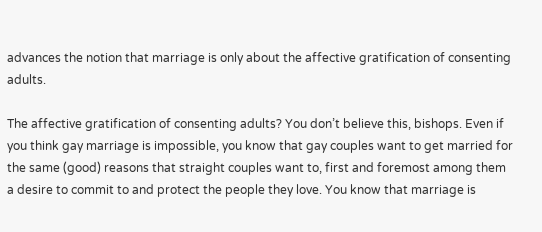advances the notion that marriage is only about the affective gratification of consenting adults.

The affective gratification of consenting adults? You don’t believe this, bishops. Even if you think gay marriage is impossible, you know that gay couples want to get married for the same (good) reasons that straight couples want to, first and foremost among them a desire to commit to and protect the people they love. You know that marriage is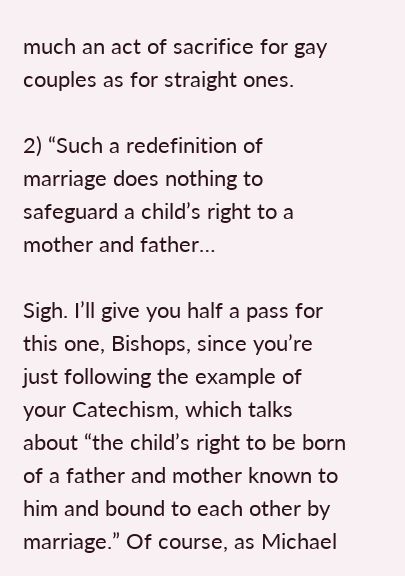much an act of sacrifice for gay couples as for straight ones.

2) “Such a redefinition of marriage does nothing to safeguard a child’s right to a mother and father…

Sigh. I’ll give you half a pass for this one, Bishops, since you’re just following the example of your Catechism, which talks about “the child’s right to be born of a father and mother known to him and bound to each other by marriage.” Of course, as Michael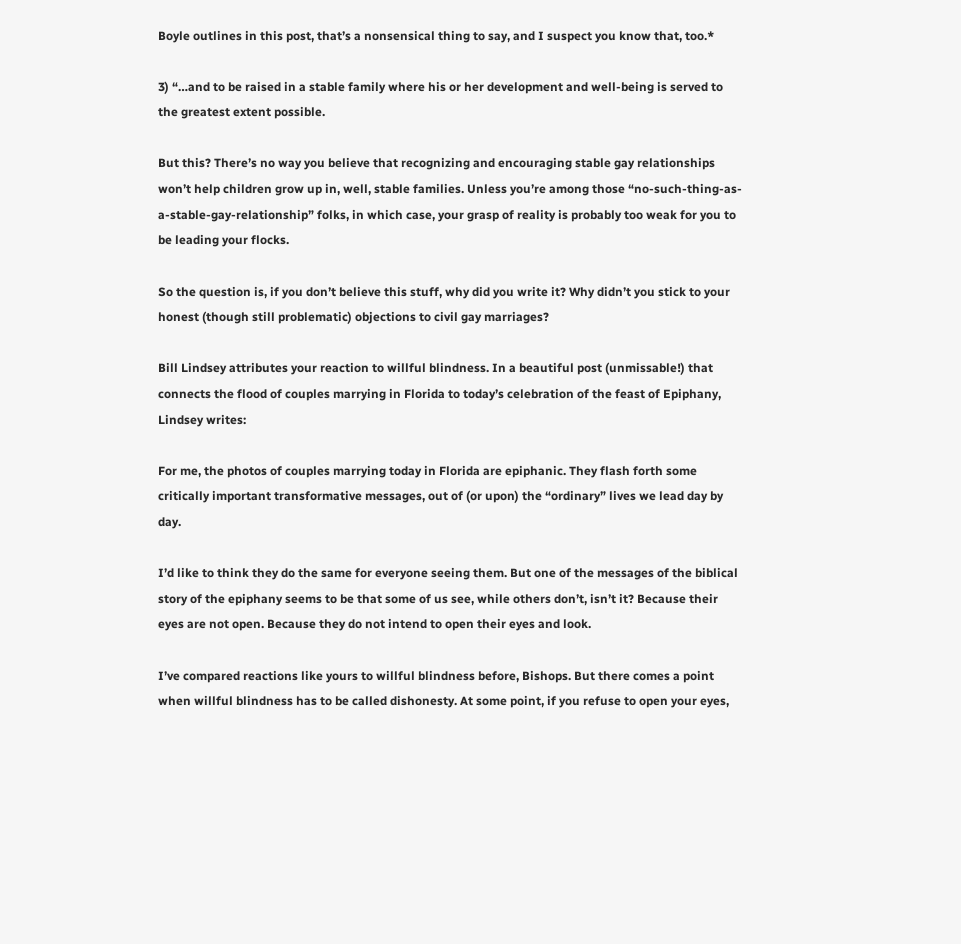Boyle outlines in this post, that’s a nonsensical thing to say, and I suspect you know that, too.*

3) “…and to be raised in a stable family where his or her development and well-being is served to the greatest extent possible.

But this? There’s no way you believe that recognizing and encouraging stable gay relationships won’t help children grow up in, well, stable families. Unless you’re among those “no-such-thing-as-a-stable-gay-relationship” folks, in which case, your grasp of reality is probably too weak for you to be leading your flocks.

So the question is, if you don’t believe this stuff, why did you write it? Why didn’t you stick to your honest (though still problematic) objections to civil gay marriages?

Bill Lindsey attributes your reaction to willful blindness. In a beautiful post (unmissable!) that connects the flood of couples marrying in Florida to today’s celebration of the feast of Epiphany, Lindsey writes:

For me, the photos of couples marrying today in Florida are epiphanic. They flash forth some critically important transformative messages, out of (or upon) the “ordinary” lives we lead day by day.

I’d like to think they do the same for everyone seeing them. But one of the messages of the biblical story of the epiphany seems to be that some of us see, while others don’t, isn’t it? Because their eyes are not open. Because they do not intend to open their eyes and look.

I’ve compared reactions like yours to willful blindness before, Bishops. But there comes a point when willful blindness has to be called dishonesty. At some point, if you refuse to open your eyes,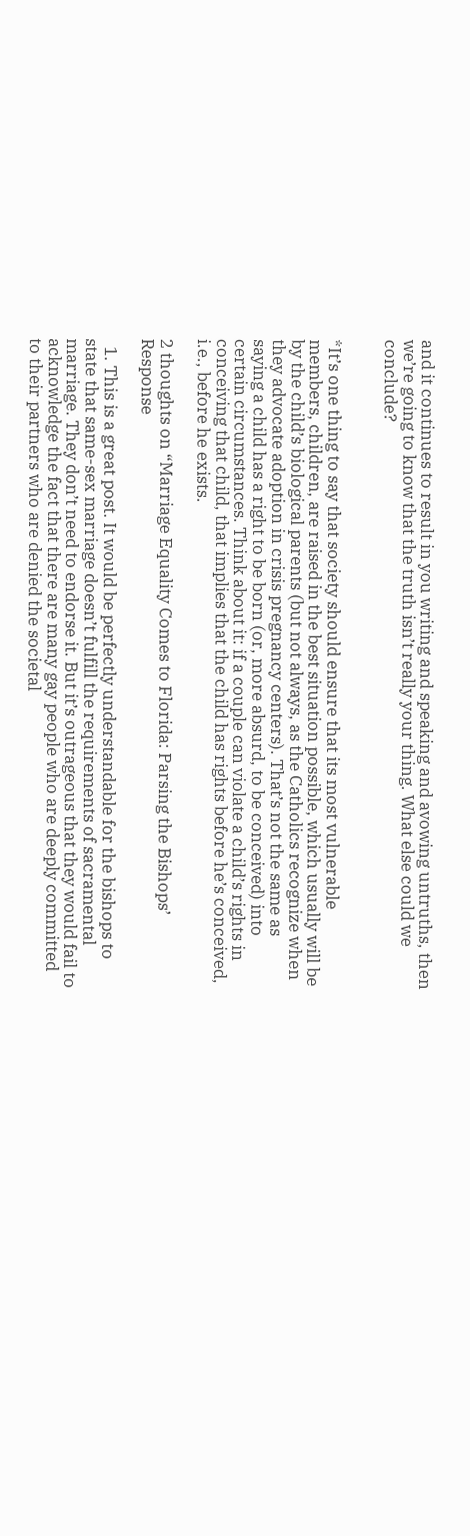and it continues to result in you writing and speaking and avowing untruths, then we’re going to know that the truth isn’t really your thing. What else could we conclude?


*It’s one thing to say that society should ensure that its most vulnerable members, children, are raised in the best situation possible, which usually will be by the child’s biological parents (but not always, as the Catholics recognize when they advocate adoption in crisis pregnancy centers). That’s not the same as saying a child has a right to be born (or, more absurd, to be conceived) into certain circumstances. Think about it: if a couple can violate a child’s rights in conceiving that child, that implies that the child has rights before he’s conceived, i.e., before he exists.

2 thoughts on “Marriage Equality Comes to Florida: Parsing the Bishops’ Response

  1. This is a great post. It would be perfectly understandable for the bishops to state that same-sex marriage doesn’t fulfill the requirements of sacramental marriage. They don’t need to endorse it. But it’s outrageous that they would fail to acknowledge the fact that there are many gay people who are deeply committed to their partners who are denied the societal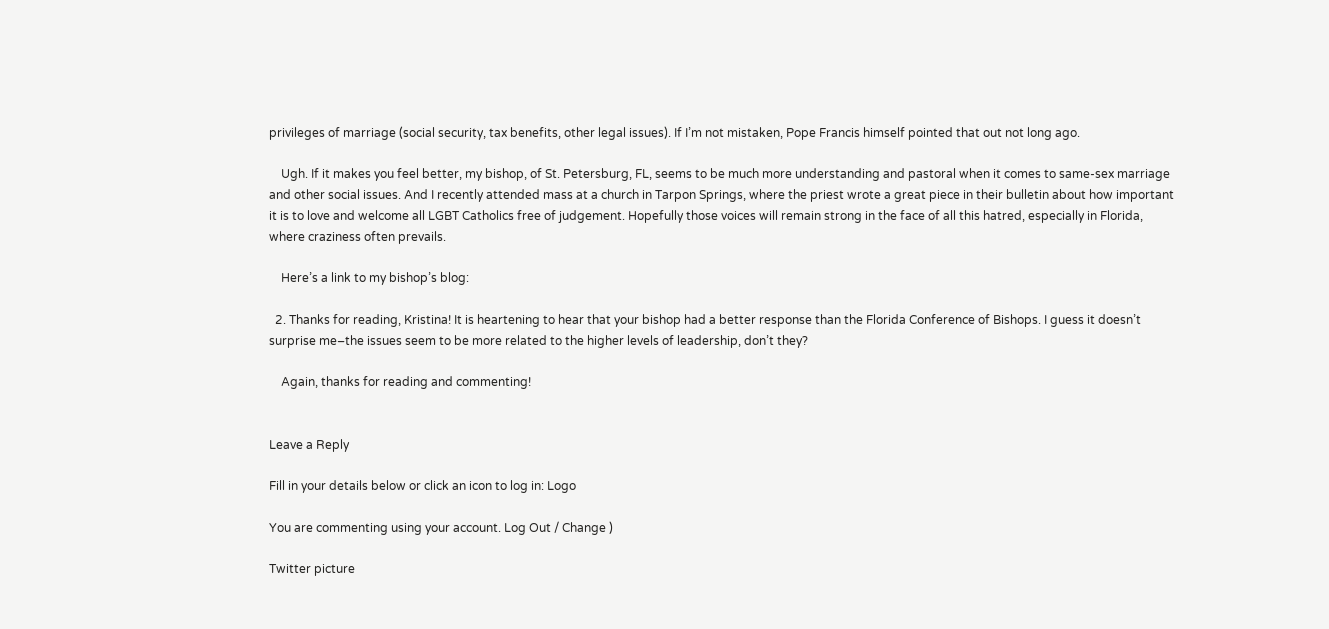privileges of marriage (social security, tax benefits, other legal issues). If I’m not mistaken, Pope Francis himself pointed that out not long ago.

    Ugh. If it makes you feel better, my bishop, of St. Petersburg, FL, seems to be much more understanding and pastoral when it comes to same-sex marriage and other social issues. And I recently attended mass at a church in Tarpon Springs, where the priest wrote a great piece in their bulletin about how important it is to love and welcome all LGBT Catholics free of judgement. Hopefully those voices will remain strong in the face of all this hatred, especially in Florida, where craziness often prevails.

    Here’s a link to my bishop’s blog:

  2. Thanks for reading, Kristina! It is heartening to hear that your bishop had a better response than the Florida Conference of Bishops. I guess it doesn’t surprise me–the issues seem to be more related to the higher levels of leadership, don’t they?

    Again, thanks for reading and commenting!


Leave a Reply

Fill in your details below or click an icon to log in: Logo

You are commenting using your account. Log Out / Change )

Twitter picture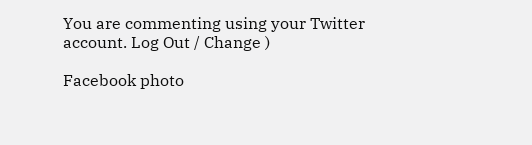You are commenting using your Twitter account. Log Out / Change )

Facebook photo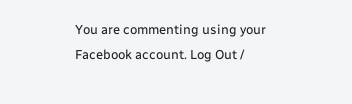You are commenting using your Facebook account. Log Out /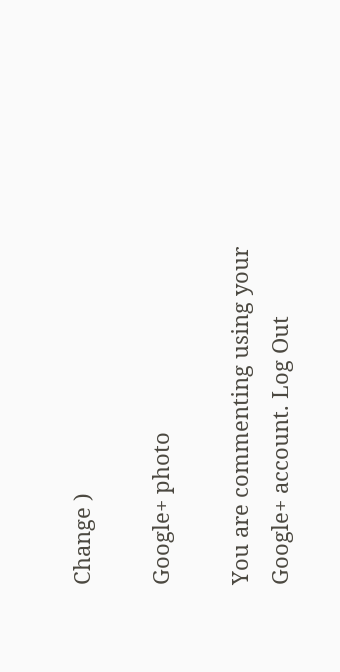Change )

Google+ photo

You are commenting using your Google+ account. Log Out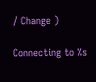/ Change )

Connecting to %s